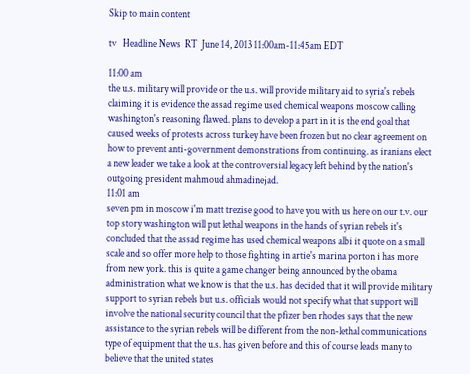Skip to main content

tv   Headline News  RT  June 14, 2013 11:00am-11:45am EDT

11:00 am
the u.s. military will provide or the u.s. will provide military aid to syria's rebels claiming it is evidence the assad regime used chemical weapons moscow calling washington's reasoning flawed. plans to develop a part in it is the end goal that caused weeks of protests across turkey have been frozen but no clear agreement on how to prevent anti-government demonstrations from continuing. as iranians elect a new leader we take a look at the controversial legacy left behind by the nation's outgoing president mahmoud ahmadinejad.
11:01 am
seven pm in moscow i'm matt trezise good to have you with us here on our t.v. our top story washington will put lethal weapons in the hands of syrian rebels it's concluded that the assad regime has used chemical weapons albi it quote on a small scale and so offer more help to those fighting in artie's marina porton i has more from new york. this is quite a game changer being announced by the obama administration what we know is that the u.s. has decided that it will provide military support to syrian rebels but u.s. officials would not specify what that support will involve the national security council that the pfizer ben rhodes says that the new assistance to the syrian rebels will be different from the non-lethal communications type of equipment that the u.s. has given before and this of course leads many to believe that the united states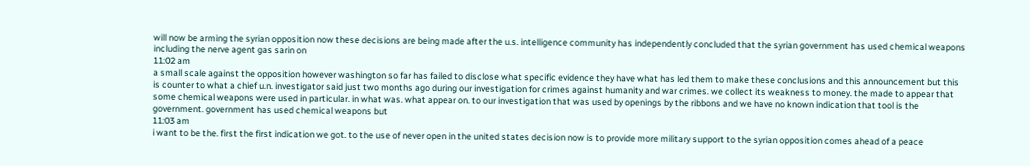will now be arming the syrian opposition now these decisions are being made after the u.s. intelligence community has independently concluded that the syrian government has used chemical weapons including the nerve agent gas sarin on
11:02 am
a small scale against the opposition however washington so far has failed to disclose what specific evidence they have what has led them to make these conclusions and this announcement but this is counter to what a chief u.n. investigator said just two months ago during our investigation for crimes against humanity and war crimes. we collect its weakness to money. the made to appear that some chemical weapons were used in particular. in what was. what appear on. to our investigation that was used by openings by the ribbons and we have no known indication that tool is the government. government has used chemical weapons but
11:03 am
i want to be the. first the first indication we got. to the use of never open in the united states decision now is to provide more military support to the syrian opposition comes ahead of a peace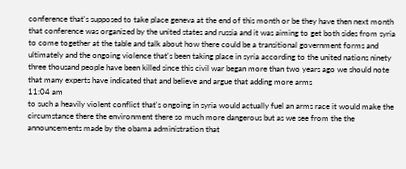conference that's supposed to take place geneva at the end of this month or be they have then next month that conference was organized by the united states and russia and it was aiming to get both sides from syria to come together at the table and talk about how there could be a transitional government forms and ultimately and the ongoing violence that's been taking place in syria according to the united nations ninety three thousand people have been killed since this civil war began more than two years ago we should note that many experts have indicated that and believe and argue that adding more arms
11:04 am
to such a heavily violent conflict that's ongoing in syria would actually fuel an arms race it would make the circumstance there the environment there so much more dangerous but as we see from the the announcements made by the obama administration that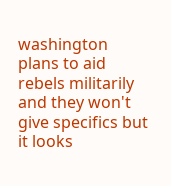washington plans to aid rebels militarily and they won't give specifics but it looks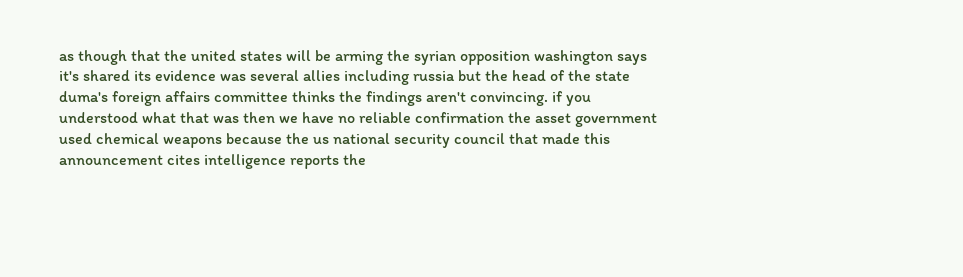as though that the united states will be arming the syrian opposition washington says it's shared its evidence was several allies including russia but the head of the state duma's foreign affairs committee thinks the findings aren't convincing. if you understood what that was then we have no reliable confirmation the asset government used chemical weapons because the us national security council that made this announcement cites intelligence reports the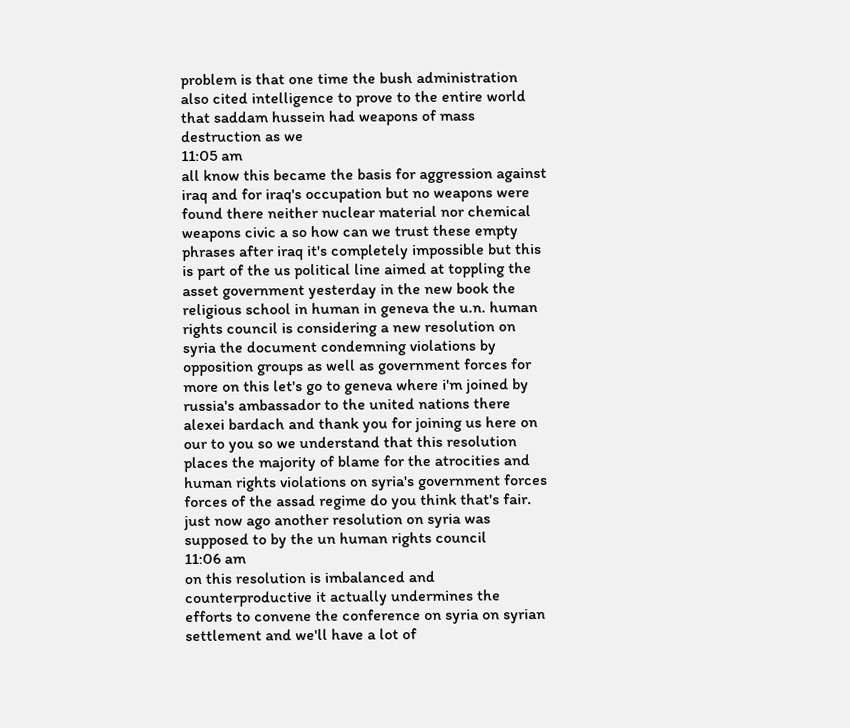problem is that one time the bush administration also cited intelligence to prove to the entire world that saddam hussein had weapons of mass destruction as we
11:05 am
all know this became the basis for aggression against iraq and for iraq's occupation but no weapons were found there neither nuclear material nor chemical weapons civic a so how can we trust these empty phrases after iraq it's completely impossible but this is part of the us political line aimed at toppling the asset government yesterday in the new book the religious school in human in geneva the u.n. human rights council is considering a new resolution on syria the document condemning violations by opposition groups as well as government forces for more on this let's go to geneva where i'm joined by russia's ambassador to the united nations there alexei bardach and thank you for joining us here on our to you so we understand that this resolution places the majority of blame for the atrocities and human rights violations on syria's government forces forces of the assad regime do you think that's fair. just now ago another resolution on syria was supposed to by the un human rights council
11:06 am
on this resolution is imbalanced and counterproductive it actually undermines the efforts to convene the conference on syria on syrian settlement and we'll have a lot of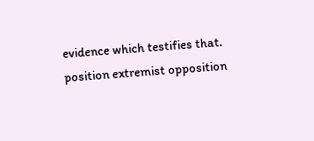evidence which testifies that. position extremist opposition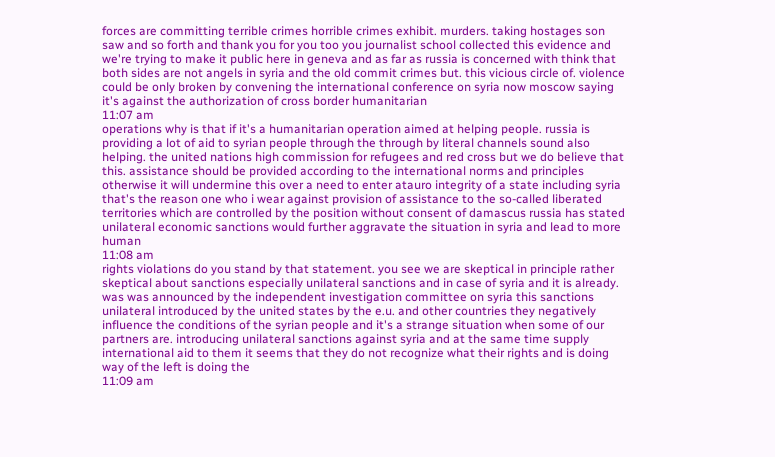forces are committing terrible crimes horrible crimes exhibit. murders. taking hostages son saw and so forth and thank you for you too you journalist school collected this evidence and we're trying to make it public here in geneva and as far as russia is concerned with think that both sides are not angels in syria and the old commit crimes but. this vicious circle of. violence could be only broken by convening the international conference on syria now moscow saying it's against the authorization of cross border humanitarian
11:07 am
operations why is that if it's a humanitarian operation aimed at helping people. russia is providing a lot of aid to syrian people through the through by literal channels sound also helping. the united nations high commission for refugees and red cross but we do believe that this. assistance should be provided according to the international norms and principles otherwise it will undermine this over a need to enter atauro integrity of a state including syria that's the reason one who i wear against provision of assistance to the so-called liberated territories which are controlled by the position without consent of damascus russia has stated unilateral economic sanctions would further aggravate the situation in syria and lead to more human
11:08 am
rights violations do you stand by that statement. you see we are skeptical in principle rather skeptical about sanctions especially unilateral sanctions and in case of syria and it is already. was was announced by the independent investigation committee on syria this sanctions unilateral introduced by the united states by the e.u. and other countries they negatively influence the conditions of the syrian people and it's a strange situation when some of our partners are. introducing unilateral sanctions against syria and at the same time supply international aid to them it seems that they do not recognize what their rights and is doing way of the left is doing the
11:09 am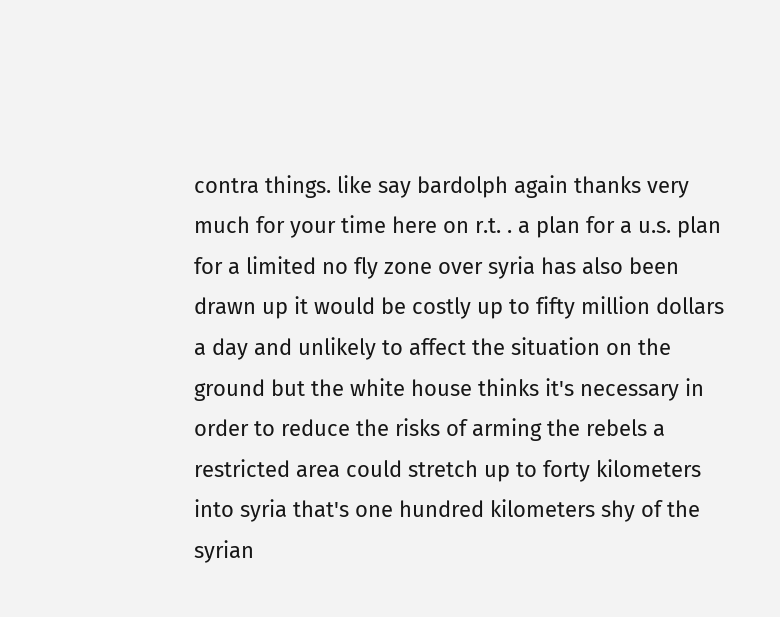contra things. like say bardolph again thanks very much for your time here on r.t. . a plan for a u.s. plan for a limited no fly zone over syria has also been drawn up it would be costly up to fifty million dollars a day and unlikely to affect the situation on the ground but the white house thinks it's necessary in order to reduce the risks of arming the rebels a restricted area could stretch up to forty kilometers into syria that's one hundred kilometers shy of the syrian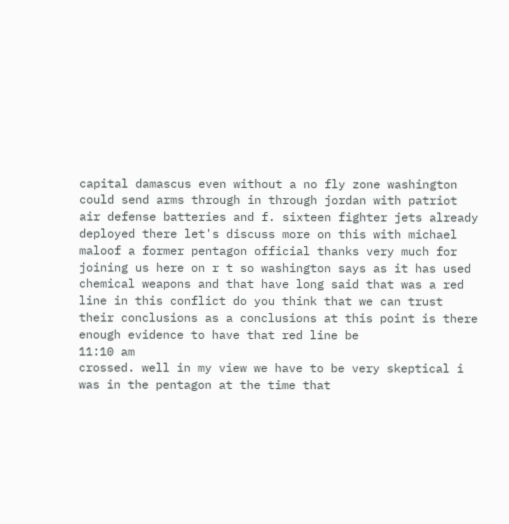capital damascus even without a no fly zone washington could send arms through in through jordan with patriot air defense batteries and f. sixteen fighter jets already deployed there let's discuss more on this with michael maloof a former pentagon official thanks very much for joining us here on r t so washington says as it has used chemical weapons and that have long said that was a red line in this conflict do you think that we can trust their conclusions as a conclusions at this point is there enough evidence to have that red line be
11:10 am
crossed. well in my view we have to be very skeptical i was in the pentagon at the time that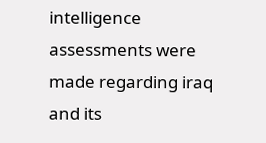intelligence assessments were made regarding iraq and its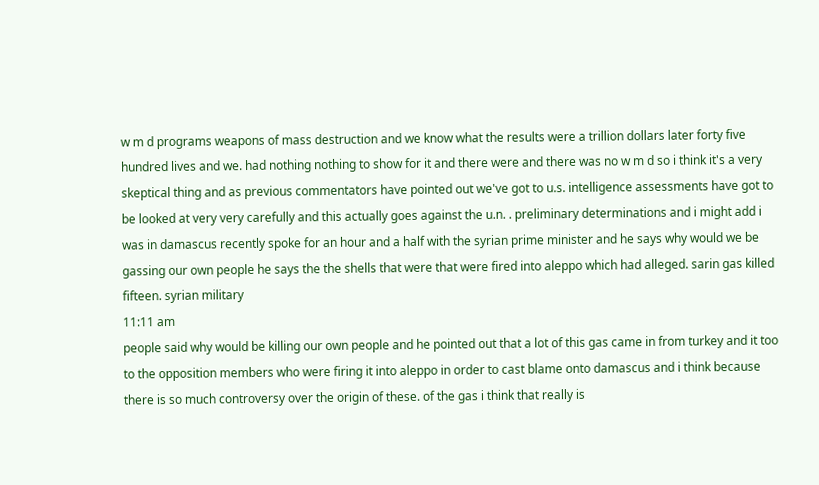w m d programs weapons of mass destruction and we know what the results were a trillion dollars later forty five hundred lives and we. had nothing nothing to show for it and there were and there was no w m d so i think it's a very skeptical thing and as previous commentators have pointed out we've got to u.s. intelligence assessments have got to be looked at very very carefully and this actually goes against the u.n. . preliminary determinations and i might add i was in damascus recently spoke for an hour and a half with the syrian prime minister and he says why would we be gassing our own people he says the the shells that were that were fired into aleppo which had alleged. sarin gas killed fifteen. syrian military
11:11 am
people said why would be killing our own people and he pointed out that a lot of this gas came in from turkey and it too to the opposition members who were firing it into aleppo in order to cast blame onto damascus and i think because there is so much controversy over the origin of these. of the gas i think that really is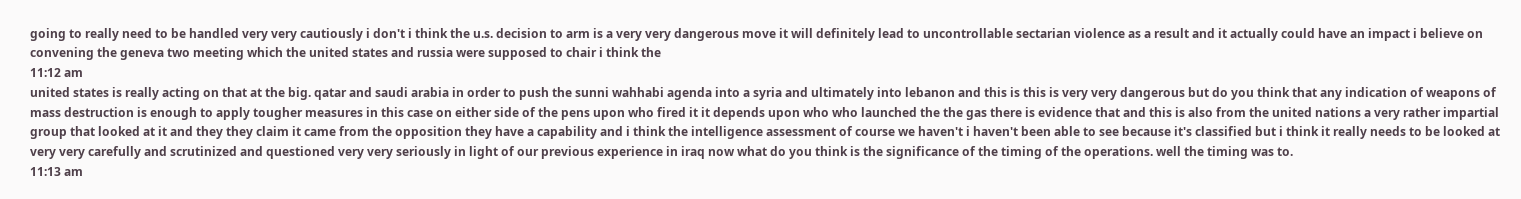going to really need to be handled very very cautiously i don't i think the u.s. decision to arm is a very very dangerous move it will definitely lead to uncontrollable sectarian violence as a result and it actually could have an impact i believe on convening the geneva two meeting which the united states and russia were supposed to chair i think the
11:12 am
united states is really acting on that at the big. qatar and saudi arabia in order to push the sunni wahhabi agenda into a syria and ultimately into lebanon and this is this is very very dangerous but do you think that any indication of weapons of mass destruction is enough to apply tougher measures in this case on either side of the pens upon who fired it it depends upon who who launched the the gas there is evidence that and this is also from the united nations a very rather impartial group that looked at it and they they claim it came from the opposition they have a capability and i think the intelligence assessment of course we haven't i haven't been able to see because it's classified but i think it really needs to be looked at very very carefully and scrutinized and questioned very very seriously in light of our previous experience in iraq now what do you think is the significance of the timing of the operations. well the timing was to.
11:13 am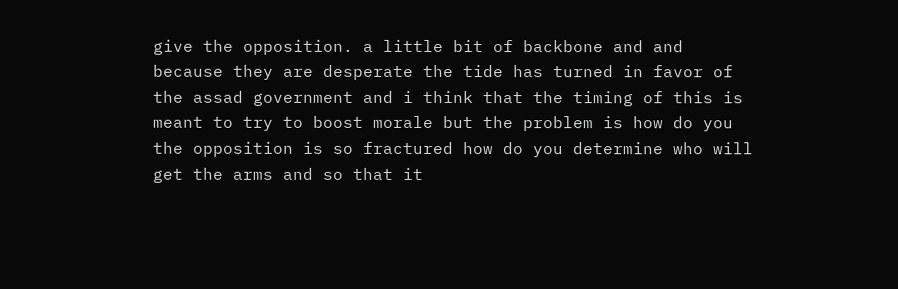give the opposition. a little bit of backbone and and because they are desperate the tide has turned in favor of the assad government and i think that the timing of this is meant to try to boost morale but the problem is how do you the opposition is so fractured how do you determine who will get the arms and so that it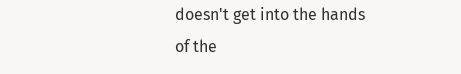doesn't get into the hands of the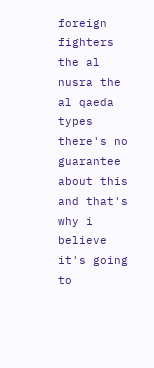foreign fighters the al nusra the al qaeda types there's no guarantee about this and that's why i believe it's going to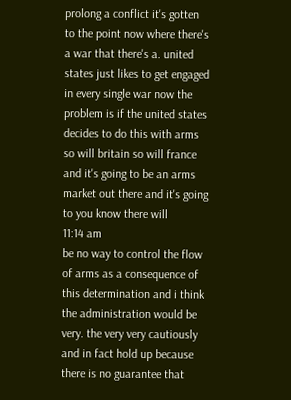prolong a conflict it's gotten to the point now where there's a war that there's a. united states just likes to get engaged in every single war now the problem is if the united states decides to do this with arms so will britain so will france and it's going to be an arms market out there and it's going to you know there will
11:14 am
be no way to control the flow of arms as a consequence of this determination and i think the administration would be very. the very very cautiously and in fact hold up because there is no guarantee that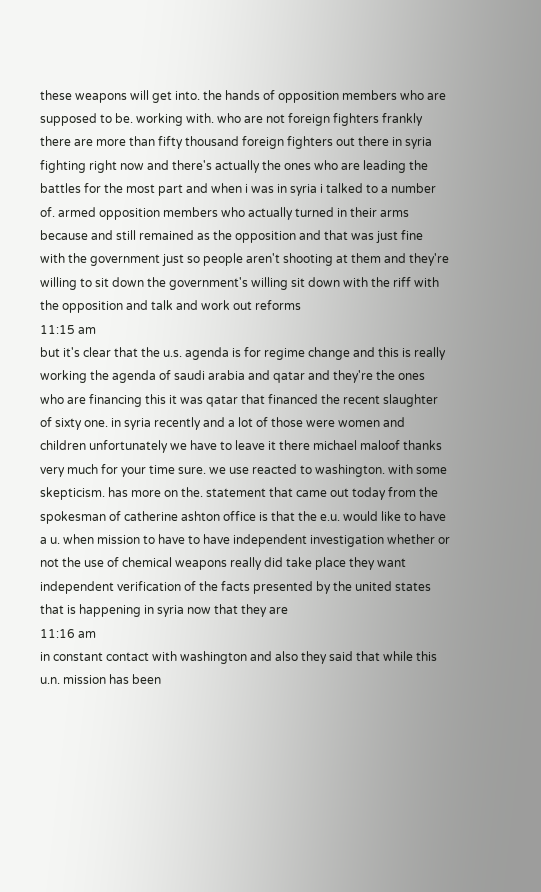these weapons will get into. the hands of opposition members who are supposed to be. working with. who are not foreign fighters frankly there are more than fifty thousand foreign fighters out there in syria fighting right now and there's actually the ones who are leading the battles for the most part and when i was in syria i talked to a number of. armed opposition members who actually turned in their arms because and still remained as the opposition and that was just fine with the government just so people aren't shooting at them and they're willing to sit down the government's willing sit down with the riff with the opposition and talk and work out reforms
11:15 am
but it's clear that the u.s. agenda is for regime change and this is really working the agenda of saudi arabia and qatar and they're the ones who are financing this it was qatar that financed the recent slaughter of sixty one. in syria recently and a lot of those were women and children unfortunately we have to leave it there michael maloof thanks very much for your time sure. we use reacted to washington. with some skepticism. has more on the. statement that came out today from the spokesman of catherine ashton office is that the e.u. would like to have a u. when mission to have to have independent investigation whether or not the use of chemical weapons really did take place they want independent verification of the facts presented by the united states that is happening in syria now that they are
11:16 am
in constant contact with washington and also they said that while this u.n. mission has been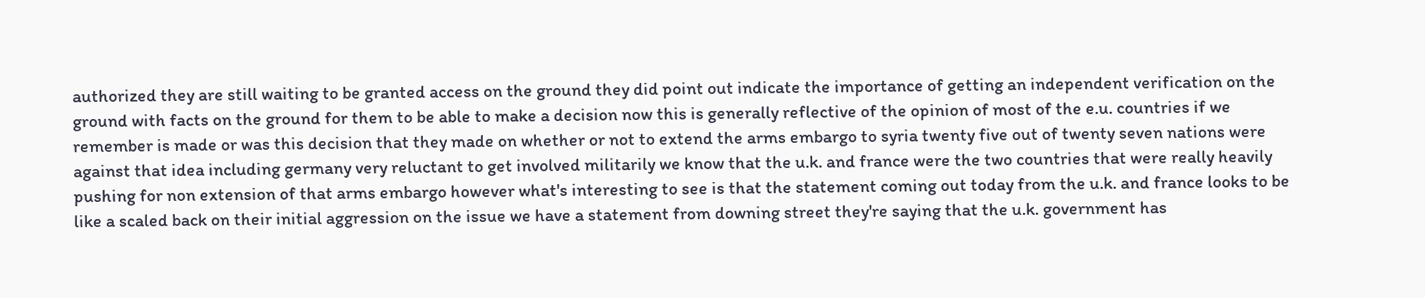authorized they are still waiting to be granted access on the ground they did point out indicate the importance of getting an independent verification on the ground with facts on the ground for them to be able to make a decision now this is generally reflective of the opinion of most of the e.u. countries if we remember is made or was this decision that they made on whether or not to extend the arms embargo to syria twenty five out of twenty seven nations were against that idea including germany very reluctant to get involved militarily we know that the u.k. and france were the two countries that were really heavily pushing for non extension of that arms embargo however what's interesting to see is that the statement coming out today from the u.k. and france looks to be like a scaled back on their initial aggression on the issue we have a statement from downing street they're saying that the u.k. government has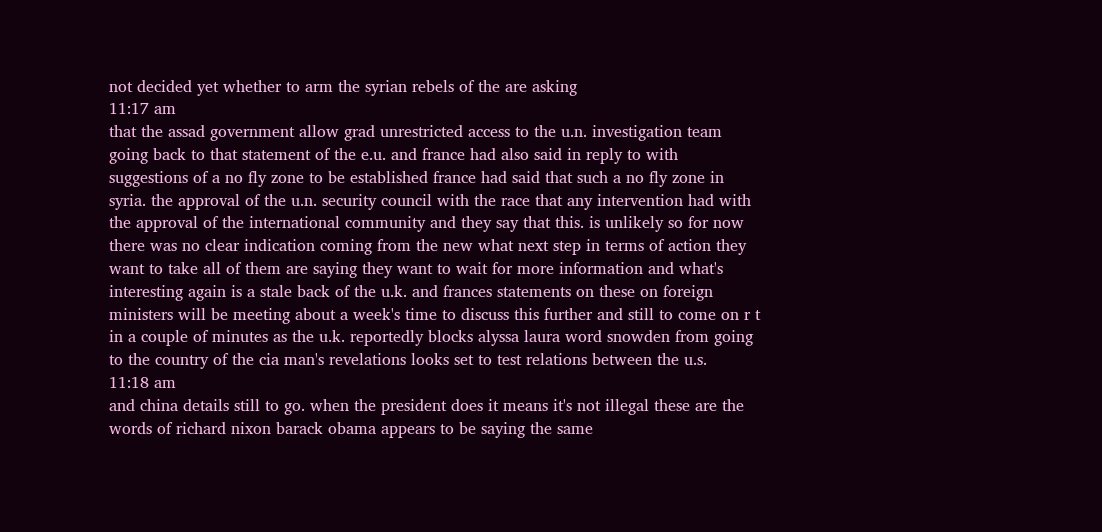not decided yet whether to arm the syrian rebels of the are asking
11:17 am
that the assad government allow grad unrestricted access to the u.n. investigation team going back to that statement of the e.u. and france had also said in reply to with suggestions of a no fly zone to be established france had said that such a no fly zone in syria. the approval of the u.n. security council with the race that any intervention had with the approval of the international community and they say that this. is unlikely so for now there was no clear indication coming from the new what next step in terms of action they want to take all of them are saying they want to wait for more information and what's interesting again is a stale back of the u.k. and frances statements on these on foreign ministers will be meeting about a week's time to discuss this further and still to come on r t in a couple of minutes as the u.k. reportedly blocks alyssa laura word snowden from going to the country of the cia man's revelations looks set to test relations between the u.s.
11:18 am
and china details still to go. when the president does it means it's not illegal these are the words of richard nixon barack obama appears to be saying the same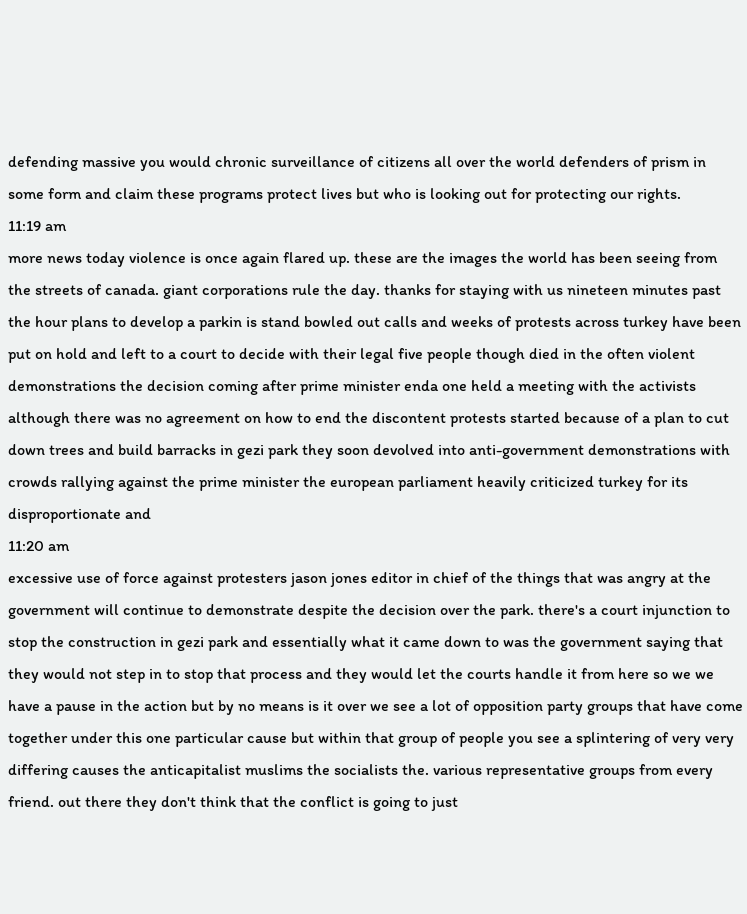defending massive you would chronic surveillance of citizens all over the world defenders of prism in some form and claim these programs protect lives but who is looking out for protecting our rights.
11:19 am
more news today violence is once again flared up. these are the images the world has been seeing from the streets of canada. giant corporations rule the day. thanks for staying with us nineteen minutes past the hour plans to develop a parkin is stand bowled out calls and weeks of protests across turkey have been put on hold and left to a court to decide with their legal five people though died in the often violent demonstrations the decision coming after prime minister enda one held a meeting with the activists although there was no agreement on how to end the discontent protests started because of a plan to cut down trees and build barracks in gezi park they soon devolved into anti-government demonstrations with crowds rallying against the prime minister the european parliament heavily criticized turkey for its disproportionate and
11:20 am
excessive use of force against protesters jason jones editor in chief of the things that was angry at the government will continue to demonstrate despite the decision over the park. there's a court injunction to stop the construction in gezi park and essentially what it came down to was the government saying that they would not step in to stop that process and they would let the courts handle it from here so we we have a pause in the action but by no means is it over we see a lot of opposition party groups that have come together under this one particular cause but within that group of people you see a splintering of very very differing causes the anticapitalist muslims the socialists the. various representative groups from every friend. out there they don't think that the conflict is going to just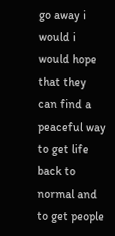go away i would i would hope that they can find a peaceful way to get life back to normal and to get people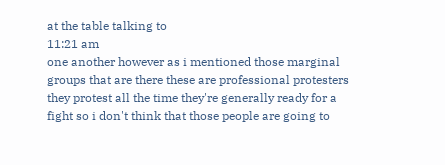at the table talking to
11:21 am
one another however as i mentioned those marginal groups that are there these are professional protesters they protest all the time they're generally ready for a fight so i don't think that those people are going to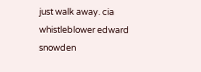just walk away. cia whistleblower edward snowden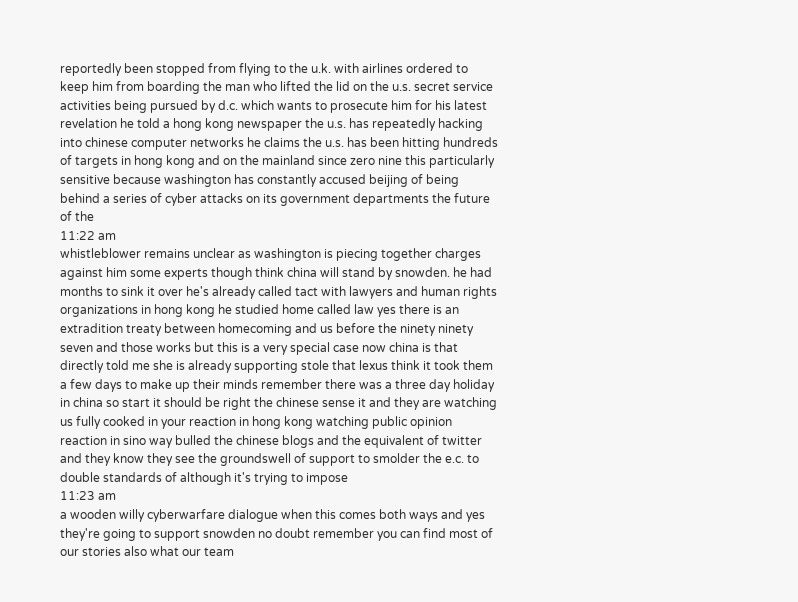reportedly been stopped from flying to the u.k. with airlines ordered to keep him from boarding the man who lifted the lid on the u.s. secret service activities being pursued by d.c. which wants to prosecute him for his latest revelation he told a hong kong newspaper the u.s. has repeatedly hacking into chinese computer networks he claims the u.s. has been hitting hundreds of targets in hong kong and on the mainland since zero nine this particularly sensitive because washington has constantly accused beijing of being behind a series of cyber attacks on its government departments the future of the
11:22 am
whistleblower remains unclear as washington is piecing together charges against him some experts though think china will stand by snowden. he had months to sink it over he's already called tact with lawyers and human rights organizations in hong kong he studied home called law yes there is an extradition treaty between homecoming and us before the ninety ninety seven and those works but this is a very special case now china is that directly told me she is already supporting stole that lexus think it took them a few days to make up their minds remember there was a three day holiday in china so start it should be right the chinese sense it and they are watching us fully cooked in your reaction in hong kong watching public opinion reaction in sino way bulled the chinese blogs and the equivalent of twitter and they know they see the groundswell of support to smolder the e.c. to double standards of although it's trying to impose
11:23 am
a wooden willy cyberwarfare dialogue when this comes both ways and yes they're going to support snowden no doubt remember you can find most of our stories also what our team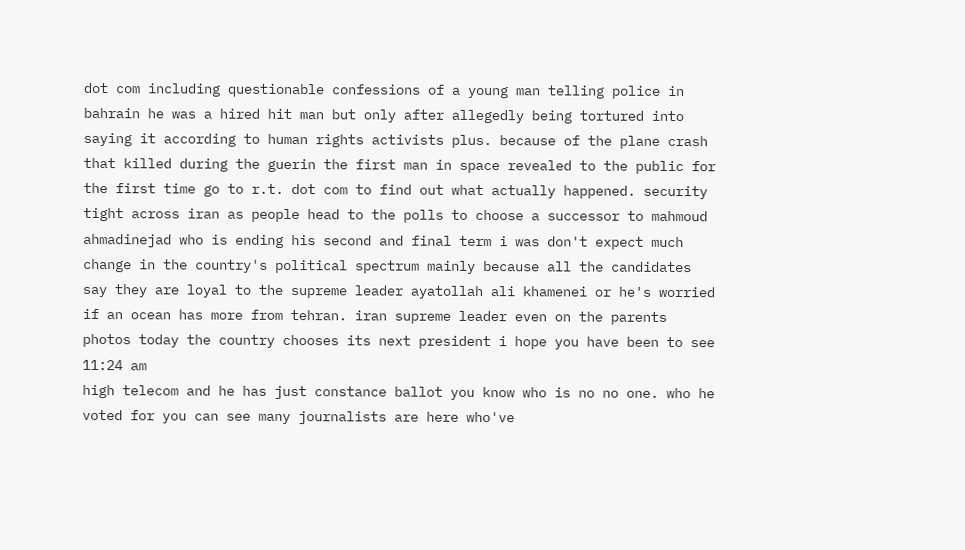dot com including questionable confessions of a young man telling police in bahrain he was a hired hit man but only after allegedly being tortured into saying it according to human rights activists plus. because of the plane crash that killed during the guerin the first man in space revealed to the public for the first time go to r.t. dot com to find out what actually happened. security tight across iran as people head to the polls to choose a successor to mahmoud ahmadinejad who is ending his second and final term i was don't expect much change in the country's political spectrum mainly because all the candidates say they are loyal to the supreme leader ayatollah ali khamenei or he's worried if an ocean has more from tehran. iran supreme leader even on the parents photos today the country chooses its next president i hope you have been to see
11:24 am
high telecom and he has just constance ballot you know who is no no one. who he voted for you can see many journalists are here who've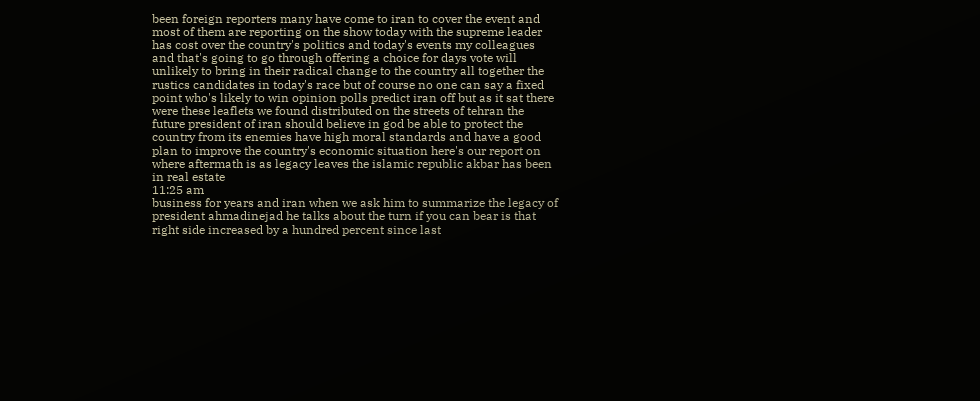been foreign reporters many have come to iran to cover the event and most of them are reporting on the show today with the supreme leader has cost over the country's politics and today's events my colleagues and that's going to go through offering a choice for days vote will unlikely to bring in their radical change to the country all together the rustics candidates in today's race but of course no one can say a fixed point who's likely to win opinion polls predict iran off but as it sat there were these leaflets we found distributed on the streets of tehran the future president of iran should believe in god be able to protect the country from its enemies have high moral standards and have a good plan to improve the country's economic situation here's our report on where aftermath is as legacy leaves the islamic republic akbar has been in real estate
11:25 am
business for years and iran when we ask him to summarize the legacy of president ahmadinejad he talks about the turn if you can bear is that right side increased by a hundred percent since last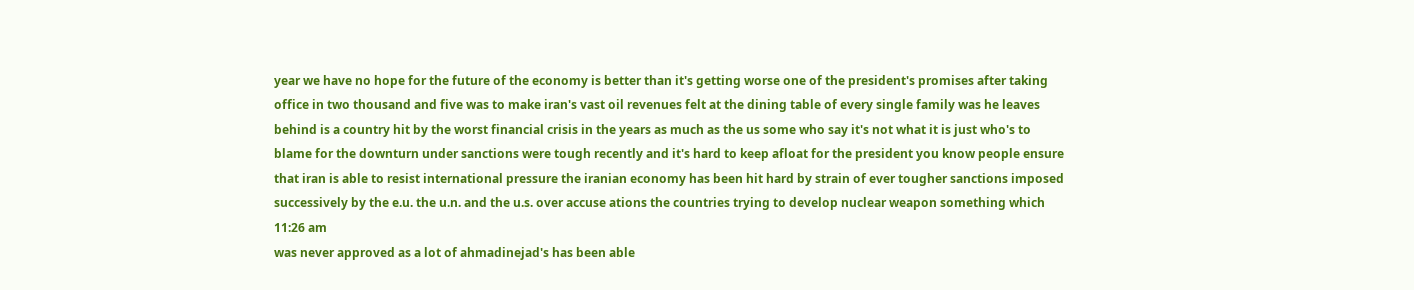year we have no hope for the future of the economy is better than it's getting worse one of the president's promises after taking office in two thousand and five was to make iran's vast oil revenues felt at the dining table of every single family was he leaves behind is a country hit by the worst financial crisis in the years as much as the us some who say it's not what it is just who's to blame for the downturn under sanctions were tough recently and it's hard to keep afloat for the president you know people ensure that iran is able to resist international pressure the iranian economy has been hit hard by strain of ever tougher sanctions imposed successively by the e.u. the u.n. and the u.s. over accuse ations the countries trying to develop nuclear weapon something which
11:26 am
was never approved as a lot of ahmadinejad's has been able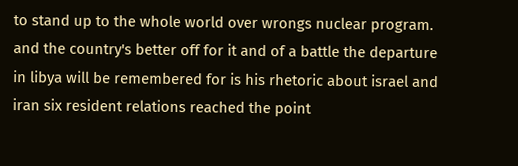to stand up to the whole world over wrongs nuclear program. and the country's better off for it and of a battle the departure in libya will be remembered for is his rhetoric about israel and iran six resident relations reached the point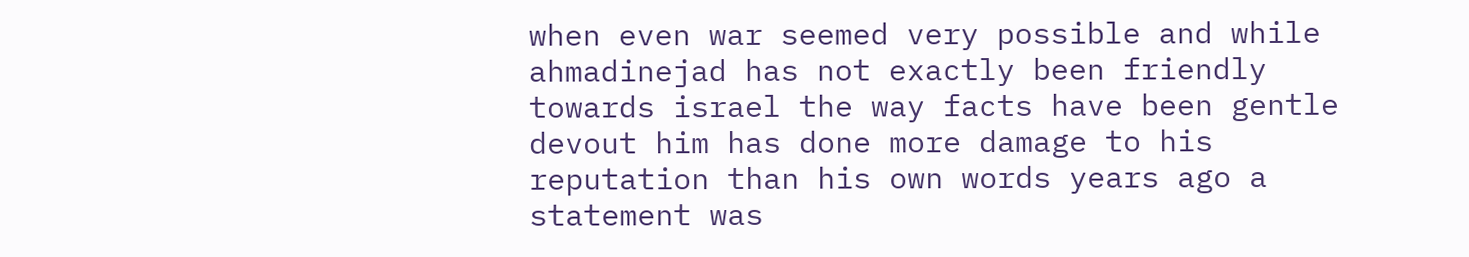when even war seemed very possible and while ahmadinejad has not exactly been friendly towards israel the way facts have been gentle devout him has done more damage to his reputation than his own words years ago a statement was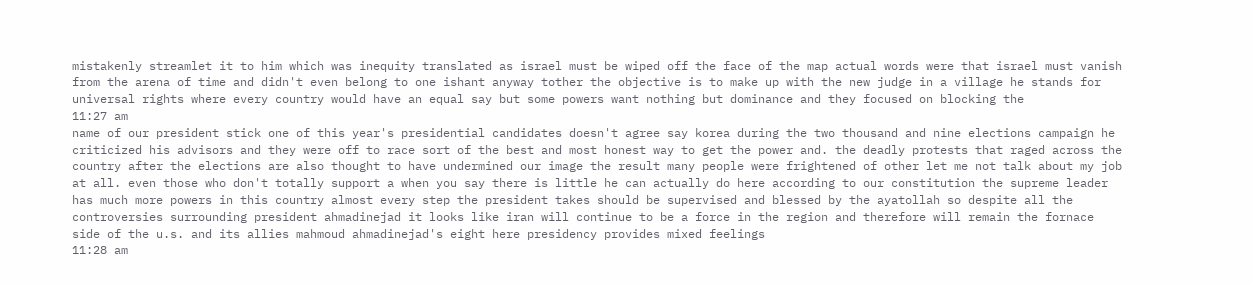mistakenly streamlet it to him which was inequity translated as israel must be wiped off the face of the map actual words were that israel must vanish from the arena of time and didn't even belong to one ishant anyway tother the objective is to make up with the new judge in a village he stands for universal rights where every country would have an equal say but some powers want nothing but dominance and they focused on blocking the
11:27 am
name of our president stick one of this year's presidential candidates doesn't agree say korea during the two thousand and nine elections campaign he criticized his advisors and they were off to race sort of the best and most honest way to get the power and. the deadly protests that raged across the country after the elections are also thought to have undermined our image the result many people were frightened of other let me not talk about my job at all. even those who don't totally support a when you say there is little he can actually do here according to our constitution the supreme leader has much more powers in this country almost every step the president takes should be supervised and blessed by the ayatollah so despite all the controversies surrounding president ahmadinejad it looks like iran will continue to be a force in the region and therefore will remain the fornace side of the u.s. and its allies mahmoud ahmadinejad's eight here presidency provides mixed feelings
11:28 am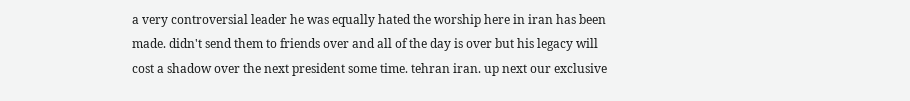a very controversial leader he was equally hated the worship here in iran has been made. didn't send them to friends over and all of the day is over but his legacy will cost a shadow over the next president some time. tehran iran. up next our exclusive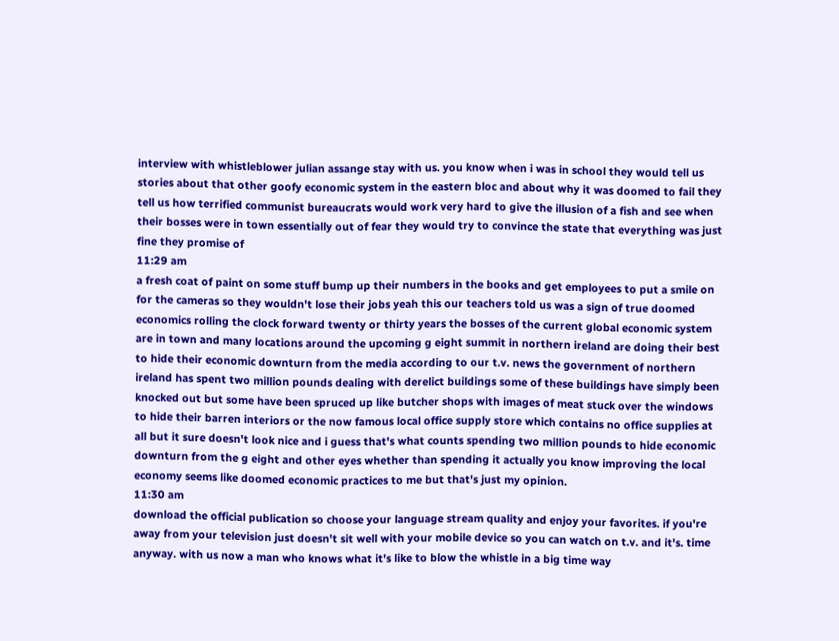interview with whistleblower julian assange stay with us. you know when i was in school they would tell us stories about that other goofy economic system in the eastern bloc and about why it was doomed to fail they tell us how terrified communist bureaucrats would work very hard to give the illusion of a fish and see when their bosses were in town essentially out of fear they would try to convince the state that everything was just fine they promise of
11:29 am
a fresh coat of paint on some stuff bump up their numbers in the books and get employees to put a smile on for the cameras so they wouldn't lose their jobs yeah this our teachers told us was a sign of true doomed economics rolling the clock forward twenty or thirty years the bosses of the current global economic system are in town and many locations around the upcoming g eight summit in northern ireland are doing their best to hide their economic downturn from the media according to our t.v. news the government of northern ireland has spent two million pounds dealing with derelict buildings some of these buildings have simply been knocked out but some have been spruced up like butcher shops with images of meat stuck over the windows to hide their barren interiors or the now famous local office supply store which contains no office supplies at all but it sure doesn't look nice and i guess that's what counts spending two million pounds to hide economic downturn from the g eight and other eyes whether than spending it actually you know improving the local economy seems like doomed economic practices to me but that's just my opinion.
11:30 am
download the official publication so choose your language stream quality and enjoy your favorites. if you're away from your television just doesn't sit well with your mobile device so you can watch on t.v. and it's. time anyway. with us now a man who knows what it's like to blow the whistle in a big time way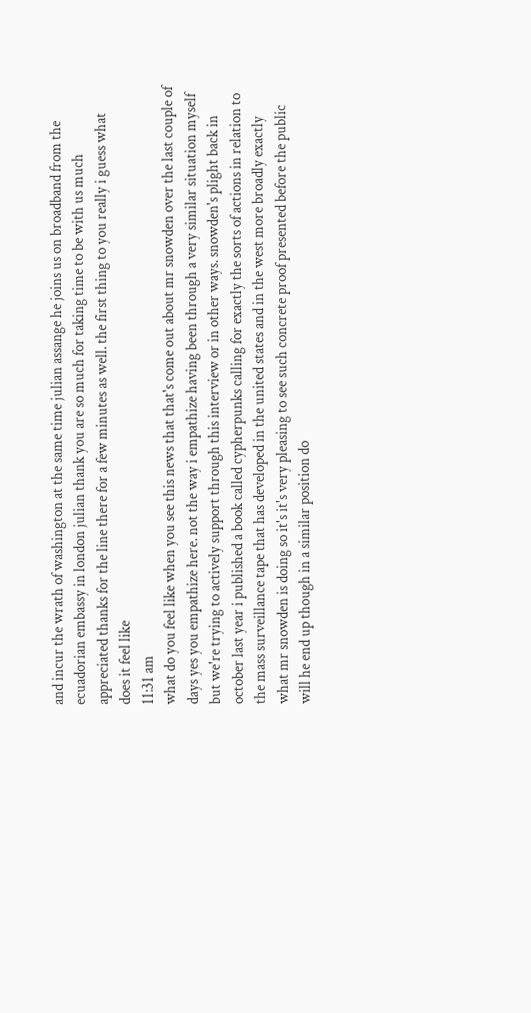and incur the wrath of washington at the same time julian assange he joins us on broadband from the ecuadorian embassy in london julian thank you are so much for taking time to be with us much appreciated thanks for the line there for a few minutes as well. the first thing to you really i guess what does it feel like
11:31 am
what do you feel like when you see this news that that's come out about mr snowden over the last couple of days yes you empathize here. not the way i empathize having been through a very similar situation myself but we're trying to actively support through this interview or in other ways. snowden's plight back in october last year i published a book called cypherpunks calling for exactly the sorts of actions in relation to the mass surveillance tape that has developed in the united states and in the west more broadly exactly what mr snowden is doing so it's it's very pleasing to see such concrete proof presented before the public will he end up though in a similar position do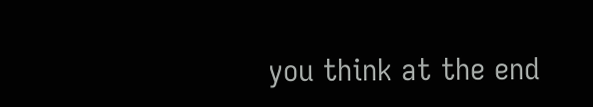you think at the end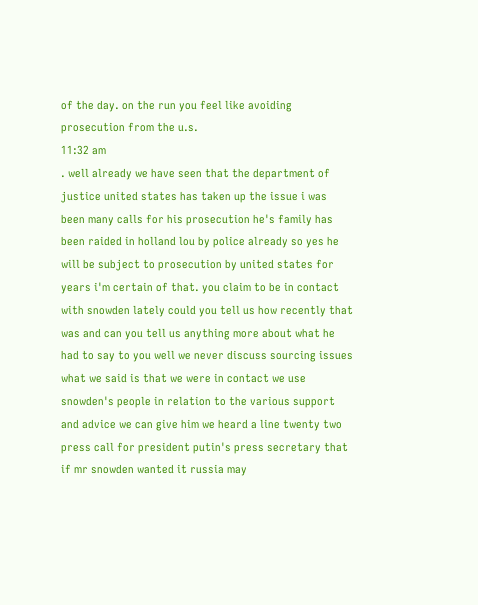of the day. on the run you feel like avoiding prosecution from the u.s.
11:32 am
. well already we have seen that the department of justice united states has taken up the issue i was been many calls for his prosecution he's family has been raided in holland lou by police already so yes he will be subject to prosecution by united states for years i'm certain of that. you claim to be in contact with snowden lately could you tell us how recently that was and can you tell us anything more about what he had to say to you well we never discuss sourcing issues what we said is that we were in contact we use snowden's people in relation to the various support and advice we can give him we heard a line twenty two press call for president putin's press secretary that if mr snowden wanted it russia may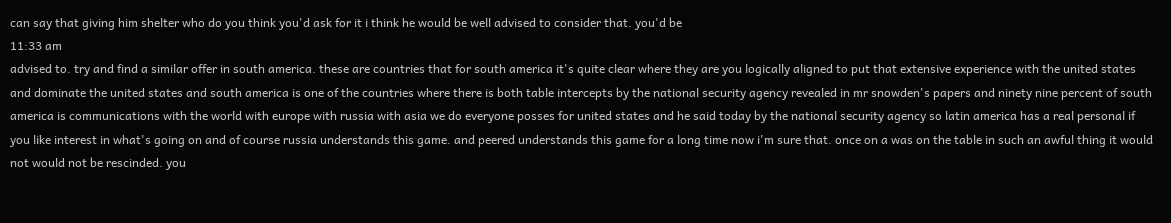can say that giving him shelter who do you think you'd ask for it i think he would be well advised to consider that. you'd be
11:33 am
advised to. try and find a similar offer in south america. these are countries that for south america it's quite clear where they are you logically aligned to put that extensive experience with the united states and dominate the united states and south america is one of the countries where there is both table intercepts by the national security agency revealed in mr snowden's papers and ninety nine percent of south america is communications with the world with europe with russia with asia we do everyone posses for united states and he said today by the national security agency so latin america has a real personal if you like interest in what's going on and of course russia understands this game. and peered understands this game for a long time now i'm sure that. once on a was on the table in such an awful thing it would not would not be rescinded. you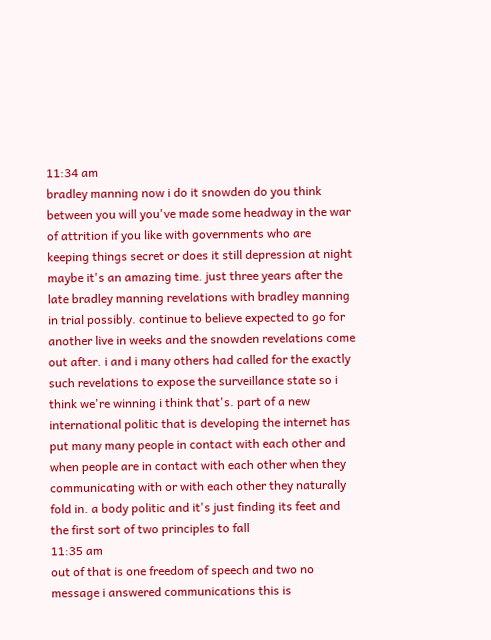11:34 am
bradley manning now i do it snowden do you think between you will you've made some headway in the war of attrition if you like with governments who are keeping things secret or does it still depression at night maybe it's an amazing time. just three years after the late bradley manning revelations with bradley manning in trial possibly. continue to believe expected to go for another live in weeks and the snowden revelations come out after. i and i many others had called for the exactly such revelations to expose the surveillance state so i think we're winning i think that's. part of a new international politic that is developing the internet has put many many people in contact with each other and when people are in contact with each other when they communicating with or with each other they naturally fold in. a body politic and it's just finding its feet and the first sort of two principles to fall
11:35 am
out of that is one freedom of speech and two no message i answered communications this is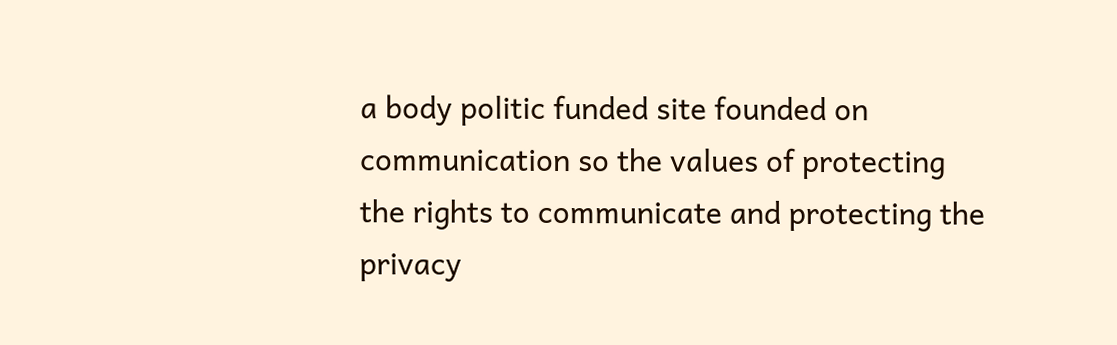a body politic funded site founded on communication so the values of protecting the rights to communicate and protecting the privacy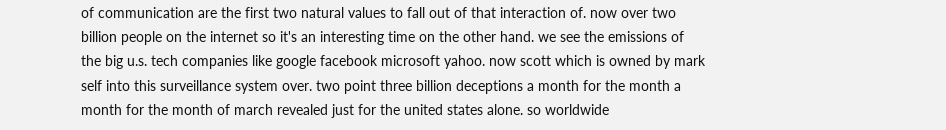of communication are the first two natural values to fall out of that interaction of. now over two billion people on the internet so it's an interesting time on the other hand. we see the emissions of the big u.s. tech companies like google facebook microsoft yahoo. now scott which is owned by mark self into this surveillance system over. two point three billion deceptions a month for the month a month for the month of march revealed just for the united states alone. so worldwide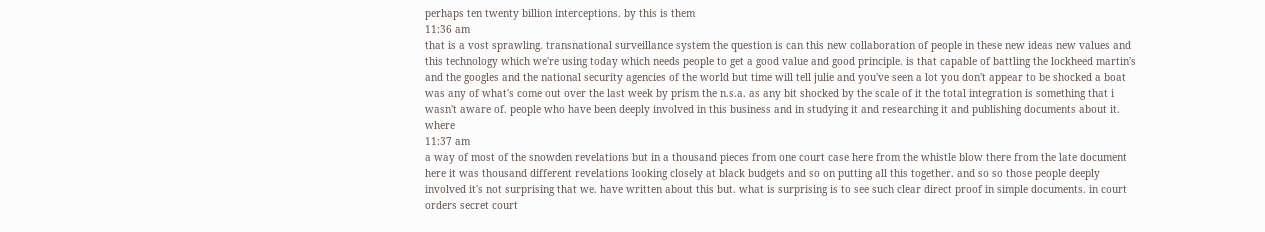perhaps ten twenty billion interceptions. by this is them
11:36 am
that is a vost sprawling. transnational surveillance system the question is can this new collaboration of people in these new ideas new values and this technology which we're using today which needs people to get a good value and good principle. is that capable of battling the lockheed martin's and the googles and the national security agencies of the world but time will tell julie and you've seen a lot you don't appear to be shocked a boat was any of what's come out over the last week by prism the n.s.a. as any bit shocked by the scale of it the total integration is something that i wasn't aware of. people who have been deeply involved in this business and in studying it and researching it and publishing documents about it. where
11:37 am
a way of most of the snowden revelations but in a thousand pieces from one court case here from the whistle blow there from the late document here it was thousand different revelations looking closely at black budgets and so on putting all this together. and so so those people deeply involved it's not surprising that we. have written about this but. what is surprising is to see such clear direct proof in simple documents. in court orders secret court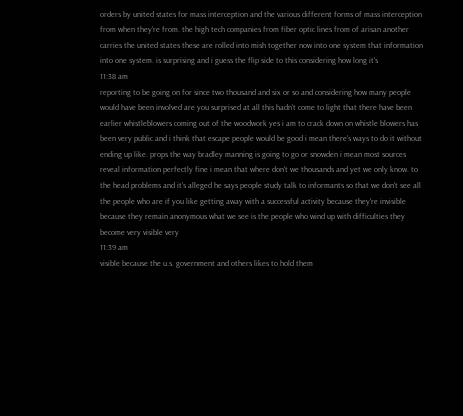orders by united states for mass interception and the various different forms of mass interception from when they're from. the high tech companies from fiber optic lines from of arisan another carries the united states these are rolled into mish together now into one system that information into one system. is surprising and i guess the flip side to this considering how long it's
11:38 am
reporting to be going on for since two thousand and six or so and considering how many people would have been involved are you surprised at all this hadn't come to light that there have been earlier whistleblowers coming out of the woodwork yes i am to crack down on whistle blowers has been very public and i think that escape people would be good i mean there's ways to do it without ending up like. props the way bradley manning is going to go or snowden i mean most sources reveal information perfectly fine i mean that where don't we thousands and yet we only know. to the head problems and it's alleged he says people study talk to informants so that we don't see all the people who are if you like getting away with a successful activity because they're invisible because they remain anonymous what we see is the people who wind up with difficulties they become very visible very
11:39 am
visible because the u.s. government and others likes to hold them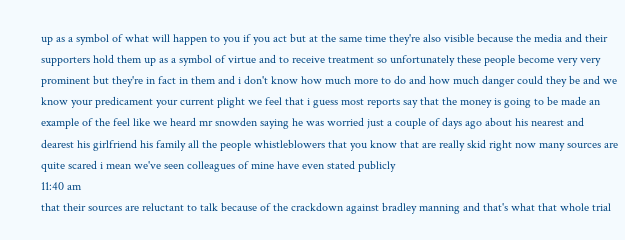up as a symbol of what will happen to you if you act but at the same time they're also visible because the media and their supporters hold them up as a symbol of virtue and to receive treatment so unfortunately these people become very very prominent but they're in fact in them and i don't know how much more to do and how much danger could they be and we know your predicament your current plight we feel that i guess most reports say that the money is going to be made an example of the feel like we heard mr snowden saying he was worried just a couple of days ago about his nearest and dearest his girlfriend his family all the people whistleblowers that you know that are really skid right now many sources are quite scared i mean we've seen colleagues of mine have even stated publicly
11:40 am
that their sources are reluctant to talk because of the crackdown against bradley manning and that's what that whole trial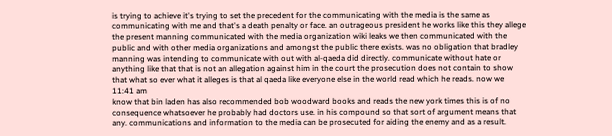is trying to achieve it's trying to set the precedent for the communicating with the media is the same as communicating with me and that's a death penalty or face. an outrageous president he works like this they allege the present manning communicated with the media organization wiki leaks we then communicated with the public and with other media organizations and amongst the public there exists. was no obligation that bradley manning was intending to communicate with out with al-qaeda did directly. communicate without hate or anything like that that is not an allegation against him in the court the prosecution does not contain to show that what so ever what it alleges is that al qaeda like everyone else in the world read which he reads. now we
11:41 am
know that bin laden has also recommended bob woodward books and reads the new york times this is of no consequence whatsoever he probably had doctors use. in his compound so that sort of argument means that any. communications and information to the media can be prosecuted for aiding the enemy and as a result.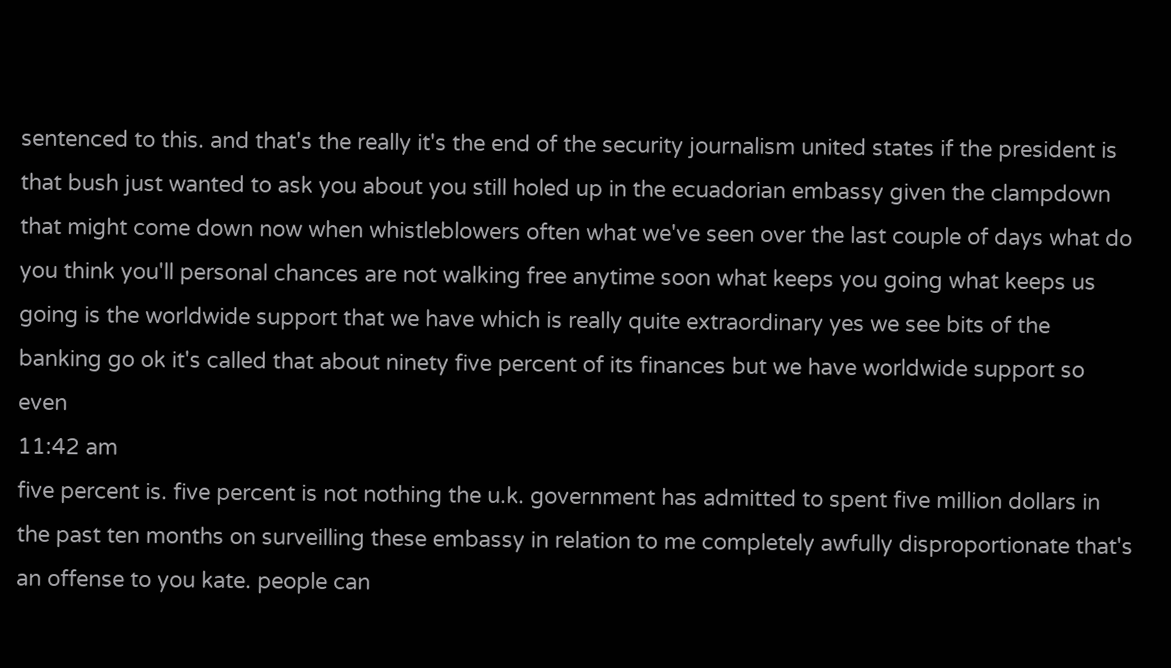sentenced to this. and that's the really it's the end of the security journalism united states if the president is that bush just wanted to ask you about you still holed up in the ecuadorian embassy given the clampdown that might come down now when whistleblowers often what we've seen over the last couple of days what do you think you'll personal chances are not walking free anytime soon what keeps you going what keeps us going is the worldwide support that we have which is really quite extraordinary yes we see bits of the banking go ok it's called that about ninety five percent of its finances but we have worldwide support so even
11:42 am
five percent is. five percent is not nothing the u.k. government has admitted to spent five million dollars in the past ten months on surveilling these embassy in relation to me completely awfully disproportionate that's an offense to you kate. people can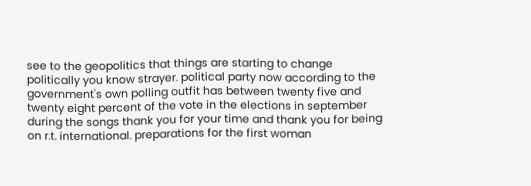see to the geopolitics that things are starting to change politically you know strayer. political party now according to the government's own polling outfit has between twenty five and twenty eight percent of the vote in the elections in september during the songs thank you for your time and thank you for being on r.t. international. preparations for the first woman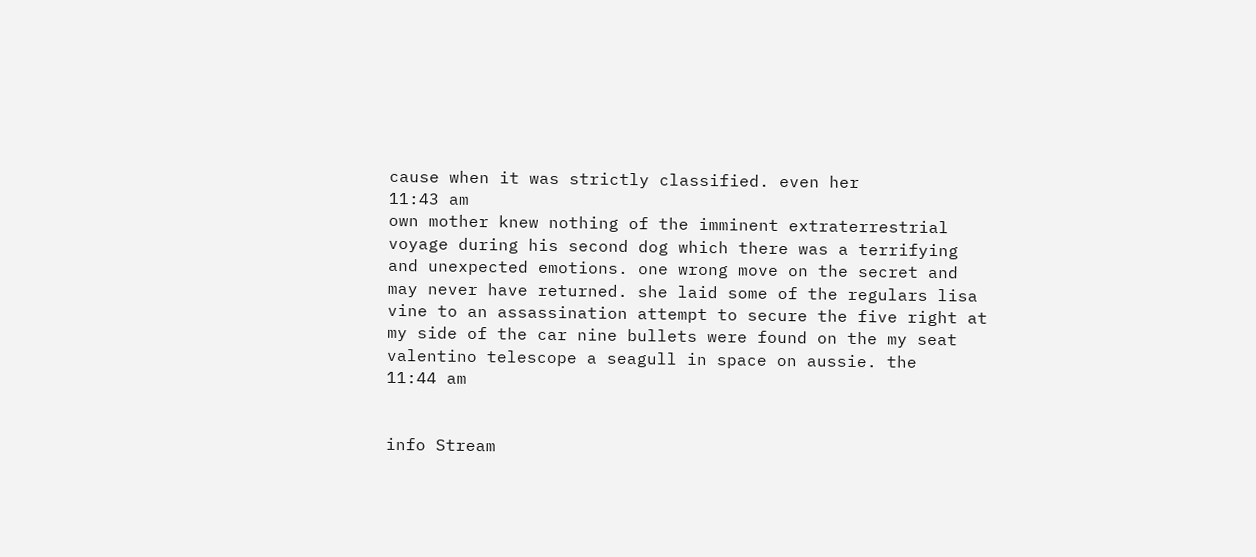cause when it was strictly classified. even her
11:43 am
own mother knew nothing of the imminent extraterrestrial voyage during his second dog which there was a terrifying and unexpected emotions. one wrong move on the secret and may never have returned. she laid some of the regulars lisa vine to an assassination attempt to secure the five right at my side of the car nine bullets were found on the my seat valentino telescope a seagull in space on aussie. the
11:44 am


info Stream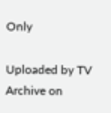Only

Uploaded by TV Archive on